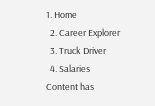1. Home
  2. Career Explorer
  3. Truck Driver
  4. Salaries
Content has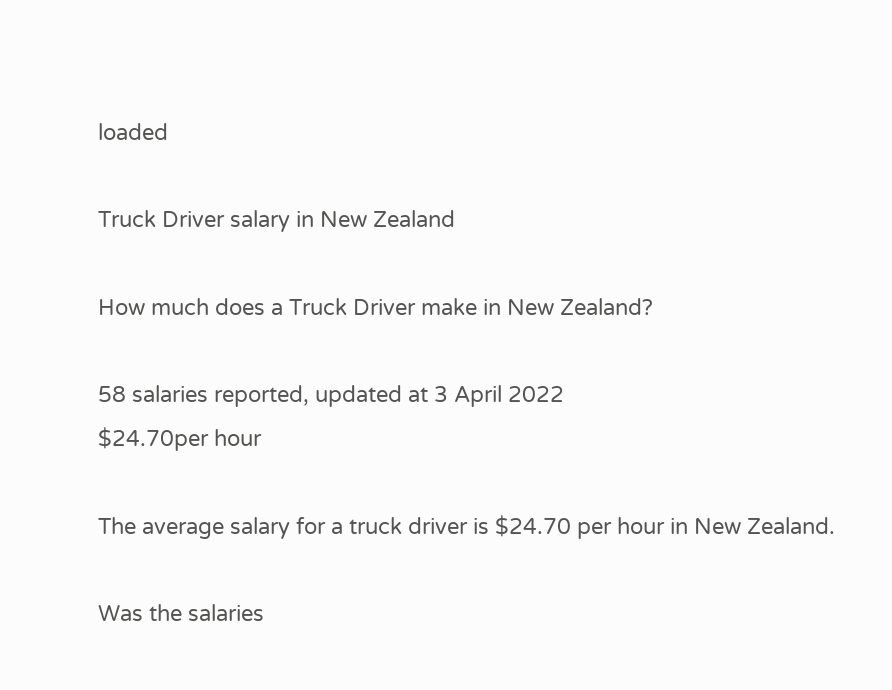loaded

Truck Driver salary in New Zealand

How much does a Truck Driver make in New Zealand?

58 salaries reported, updated at 3 April 2022
$24.70per hour

The average salary for a truck driver is $24.70 per hour in New Zealand.

Was the salaries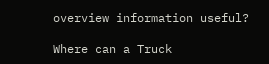overview information useful?

Where can a Truck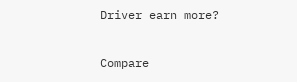Driver earn more?

Compare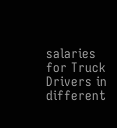salaries for Truck Drivers in different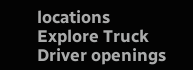locations
Explore Truck Driver openings